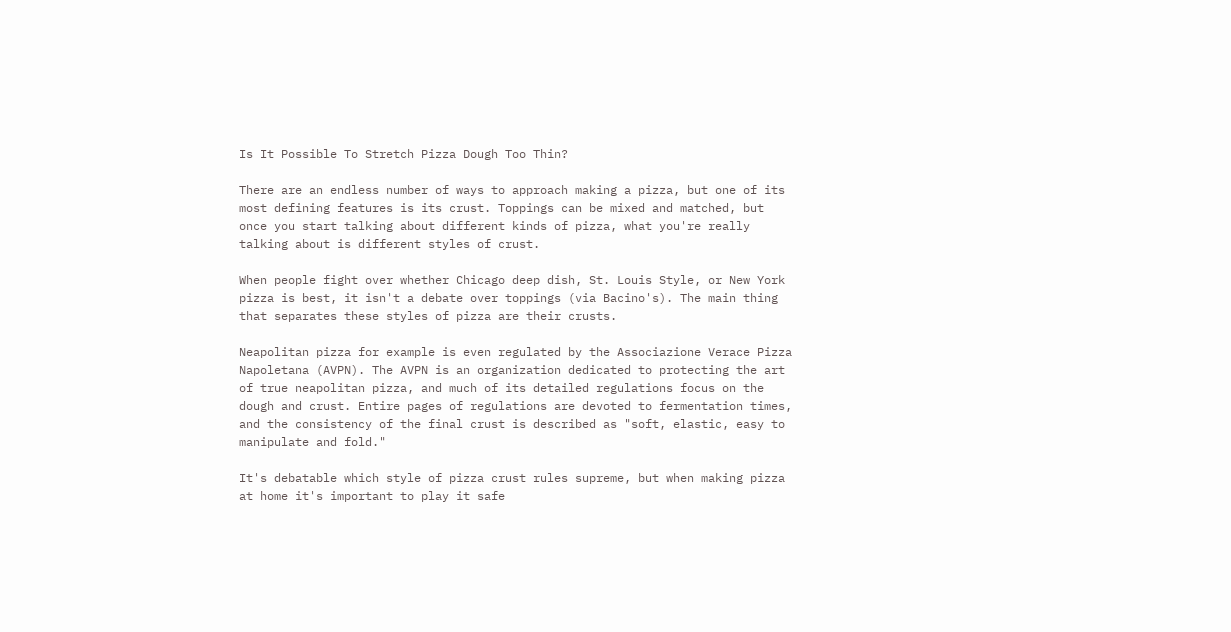Is It Possible To Stretch Pizza Dough Too Thin?

There are an endless number of ways to approach making a pizza, but one of its most defining features is its crust. Toppings can be mixed and matched, but once you start talking about different kinds of pizza, what you're really talking about is different styles of crust.

When people fight over whether Chicago deep dish, St. Louis Style, or New York pizza is best, it isn't a debate over toppings (via Bacino's). The main thing that separates these styles of pizza are their crusts.

Neapolitan pizza for example is even regulated by the Associazione Verace Pizza Napoletana (AVPN). The AVPN is an organization dedicated to protecting the art of true neapolitan pizza, and much of its detailed regulations focus on the dough and crust. Entire pages of regulations are devoted to fermentation times, and the consistency of the final crust is described as "soft, elastic, easy to manipulate and fold."

It's debatable which style of pizza crust rules supreme, but when making pizza at home it's important to play it safe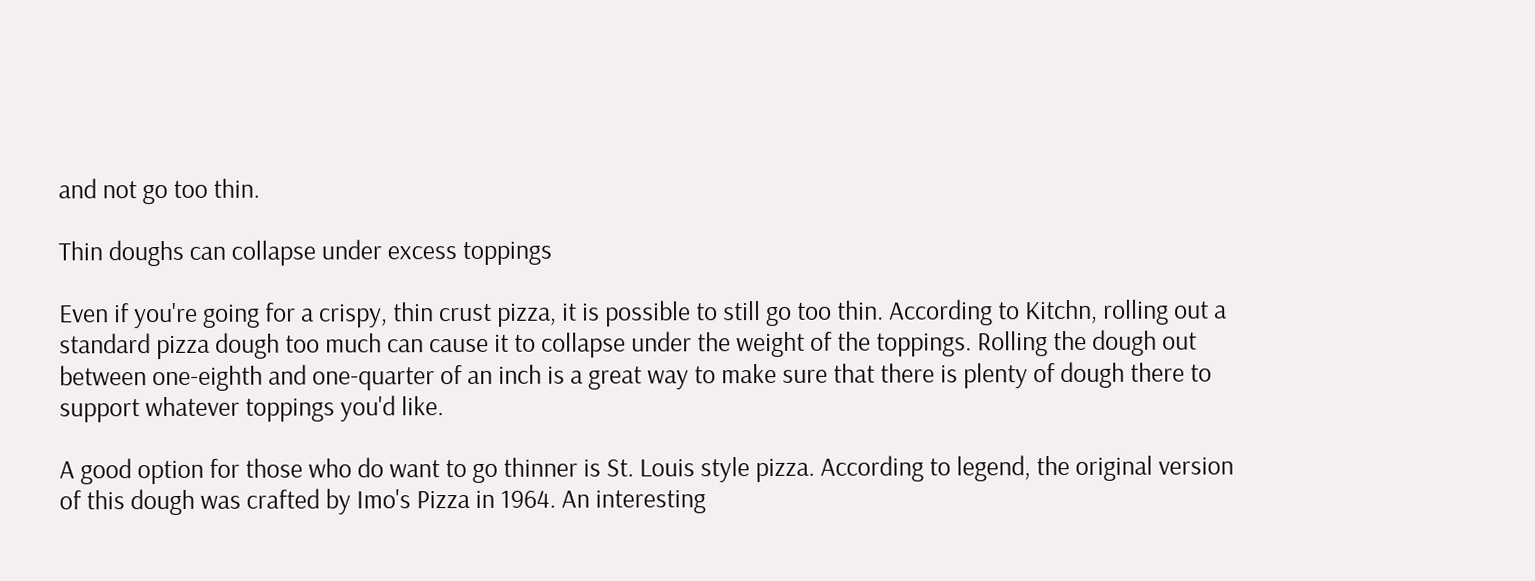and not go too thin.

Thin doughs can collapse under excess toppings

Even if you're going for a crispy, thin crust pizza, it is possible to still go too thin. According to Kitchn, rolling out a standard pizza dough too much can cause it to collapse under the weight of the toppings. Rolling the dough out between one-eighth and one-quarter of an inch is a great way to make sure that there is plenty of dough there to support whatever toppings you'd like.

A good option for those who do want to go thinner is St. Louis style pizza. According to legend, the original version of this dough was crafted by Imo's Pizza in 1964. An interesting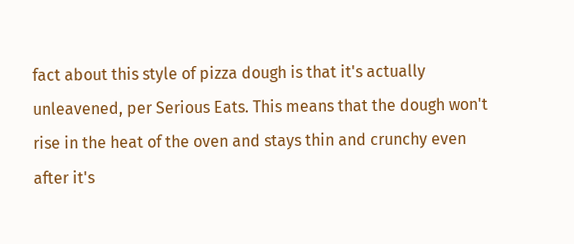fact about this style of pizza dough is that it's actually unleavened, per Serious Eats. This means that the dough won't rise in the heat of the oven and stays thin and crunchy even after it's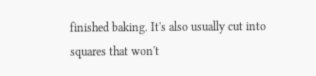finished baking. It's also usually cut into squares that won't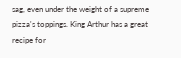sag, even under the weight of a supreme pizza's toppings. King Arthur has a great recipe for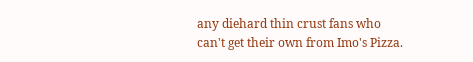any diehard thin crust fans who can't get their own from Imo's Pizza.